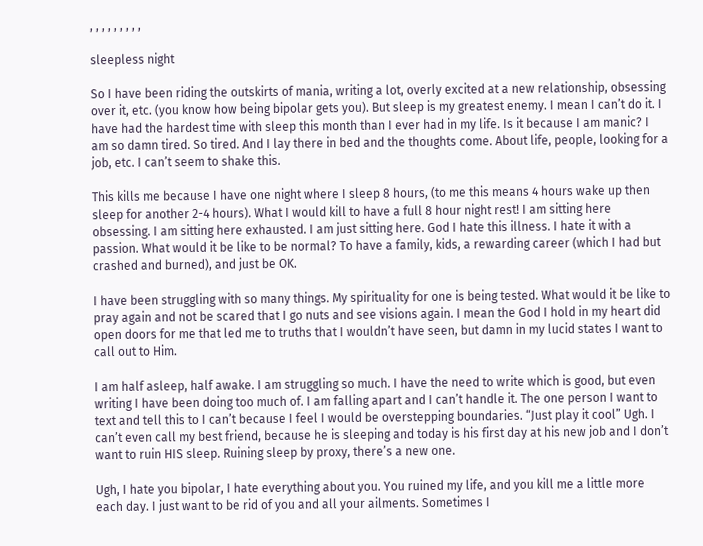, , , , , , , , ,

sleepless night

So I have been riding the outskirts of mania, writing a lot, overly excited at a new relationship, obsessing over it, etc. (you know how being bipolar gets you). But sleep is my greatest enemy. I mean I can’t do it. I have had the hardest time with sleep this month than I ever had in my life. Is it because I am manic? I am so damn tired. So tired. And I lay there in bed and the thoughts come. About life, people, looking for a job, etc. I can’t seem to shake this.

This kills me because I have one night where I sleep 8 hours, (to me this means 4 hours wake up then sleep for another 2-4 hours). What I would kill to have a full 8 hour night rest! I am sitting here obsessing. I am sitting here exhausted. I am just sitting here. God I hate this illness. I hate it with a passion. What would it be like to be normal? To have a family, kids, a rewarding career (which I had but crashed and burned), and just be OK.

I have been struggling with so many things. My spirituality for one is being tested. What would it be like to pray again and not be scared that I go nuts and see visions again. I mean the God I hold in my heart did open doors for me that led me to truths that I wouldn’t have seen, but damn in my lucid states I want to call out to Him.

I am half asleep, half awake. I am struggling so much. I have the need to write which is good, but even writing I have been doing too much of. I am falling apart and I can’t handle it. The one person I want to text and tell this to I can’t because I feel I would be overstepping boundaries. “Just play it cool” Ugh. I can’t even call my best friend, because he is sleeping and today is his first day at his new job and I don’t want to ruin HIS sleep. Ruining sleep by proxy, there’s a new one.

Ugh, I hate you bipolar, I hate everything about you. You ruined my life, and you kill me a little more each day. I just want to be rid of you and all your ailments. Sometimes I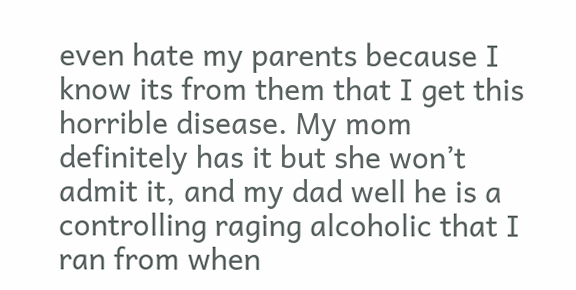even hate my parents because I know its from them that I get this horrible disease. My mom definitely has it but she won’t admit it, and my dad well he is a controlling raging alcoholic that I ran from when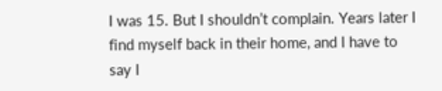I was 15. But I shouldn’t complain. Years later I find myself back in their home, and I have to say I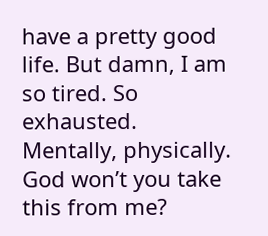have a pretty good life. But damn, I am so tired. So exhausted. Mentally, physically. God won’t you take this from me?